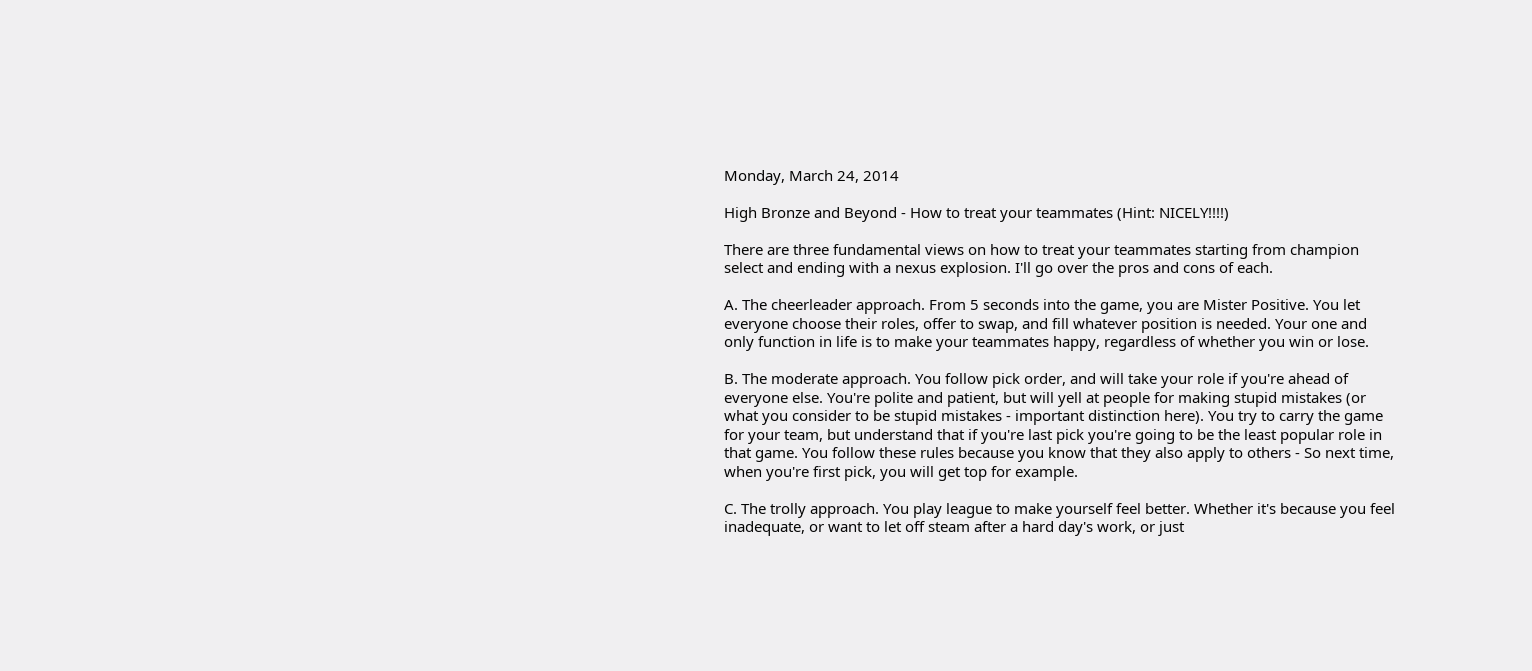Monday, March 24, 2014

High Bronze and Beyond - How to treat your teammates (Hint: NICELY!!!!)

There are three fundamental views on how to treat your teammates starting from champion select and ending with a nexus explosion. I'll go over the pros and cons of each.

A. The cheerleader approach. From 5 seconds into the game, you are Mister Positive. You let everyone choose their roles, offer to swap, and fill whatever position is needed. Your one and only function in life is to make your teammates happy, regardless of whether you win or lose.

B. The moderate approach. You follow pick order, and will take your role if you're ahead of everyone else. You're polite and patient, but will yell at people for making stupid mistakes (or what you consider to be stupid mistakes - important distinction here). You try to carry the game for your team, but understand that if you're last pick you're going to be the least popular role in that game. You follow these rules because you know that they also apply to others - So next time, when you're first pick, you will get top for example.

C. The trolly approach. You play league to make yourself feel better. Whether it's because you feel inadequate, or want to let off steam after a hard day's work, or just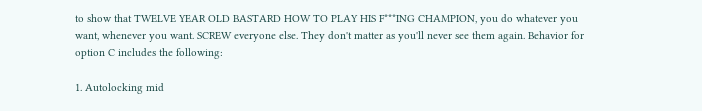to show that TWELVE YEAR OLD BASTARD HOW TO PLAY HIS F***ING CHAMPION, you do whatever you want, whenever you want. SCREW everyone else. They don't matter as you'll never see them again. Behavior for option C includes the following:

1. Autolocking mid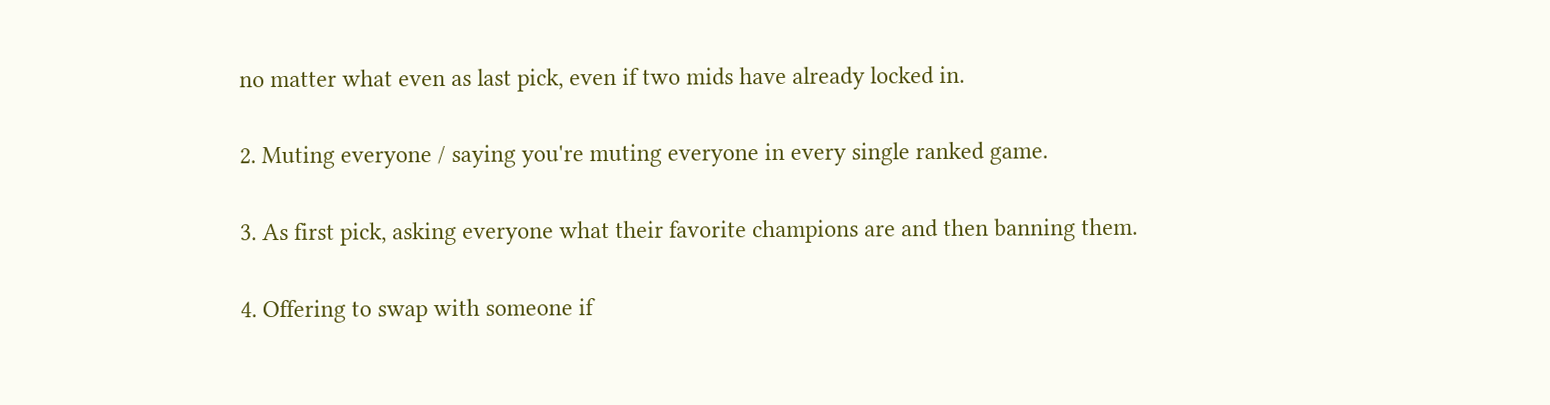no matter what even as last pick, even if two mids have already locked in.

2. Muting everyone / saying you're muting everyone in every single ranked game.

3. As first pick, asking everyone what their favorite champions are and then banning them.

4. Offering to swap with someone if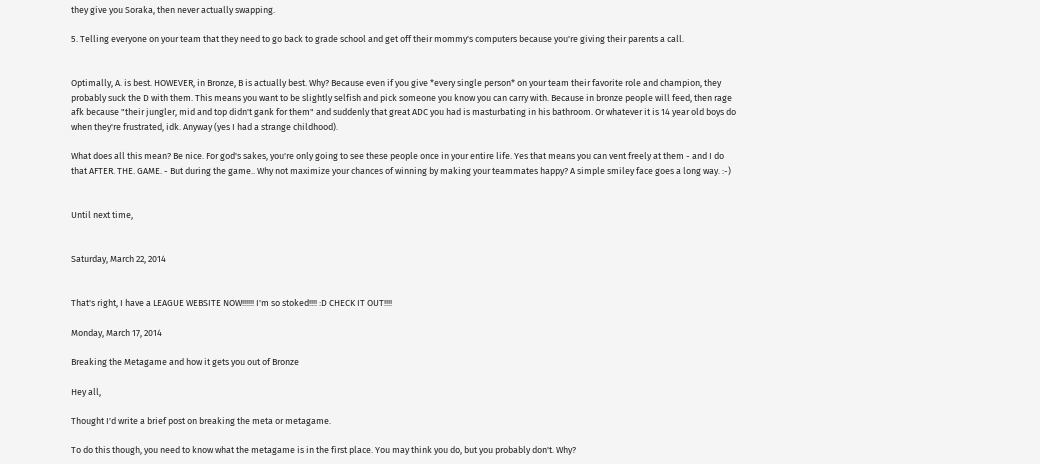they give you Soraka, then never actually swapping.

5. Telling everyone on your team that they need to go back to grade school and get off their mommy's computers because you're giving their parents a call.


Optimally, A. is best. HOWEVER, in Bronze, B is actually best. Why? Because even if you give *every single person* on your team their favorite role and champion, they probably suck the D with them. This means you want to be slightly selfish and pick someone you know you can carry with. Because in bronze people will feed, then rage afk because "their jungler, mid and top didn't gank for them" and suddenly that great ADC you had is masturbating in his bathroom. Or whatever it is 14 year old boys do when they're frustrated, idk. Anyway (yes I had a strange childhood).

What does all this mean? Be nice. For god's sakes, you're only going to see these people once in your entire life. Yes that means you can vent freely at them - and I do that AFTER. THE. GAME. - But during the game.. Why not maximize your chances of winning by making your teammates happy? A simple smiley face goes a long way. :-)


Until next time,


Saturday, March 22, 2014


That's right, I have a LEAGUE WEBSITE NOW!!!!!! I'm so stoked!!!! :D CHECK IT OUT!!!!

Monday, March 17, 2014

Breaking the Metagame and how it gets you out of Bronze

Hey all,

Thought I'd write a brief post on breaking the meta or metagame.

To do this though, you need to know what the metagame is in the first place. You may think you do, but you probably don't. Why?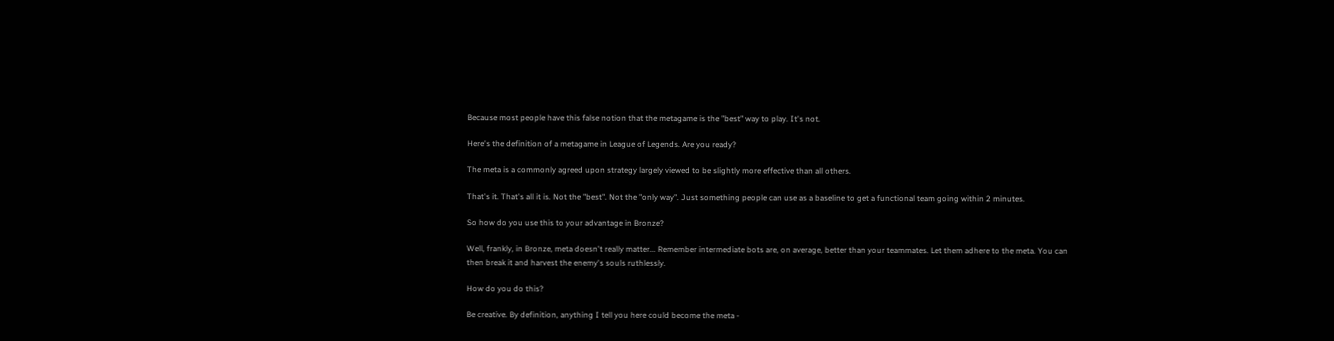Because most people have this false notion that the metagame is the "best" way to play. It's not.

Here's the definition of a metagame in League of Legends. Are you ready?

The meta is a commonly agreed upon strategy largely viewed to be slightly more effective than all others.

That's it. That's all it is. Not the "best". Not the "only way". Just something people can use as a baseline to get a functional team going within 2 minutes.

So how do you use this to your advantage in Bronze?

Well, frankly, in Bronze, meta doesn't really matter... Remember intermediate bots are, on average, better than your teammates. Let them adhere to the meta. You can then break it and harvest the enemy's souls ruthlessly.

How do you do this?

Be creative. By definition, anything I tell you here could become the meta -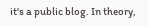it's a public blog. In theory,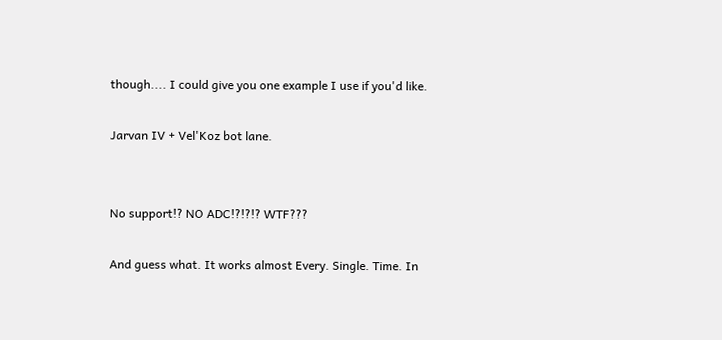though.... I could give you one example I use if you'd like.

Jarvan IV + Vel'Koz bot lane.


No support!? NO ADC!?!?!? WTF???

And guess what. It works almost Every. Single. Time. In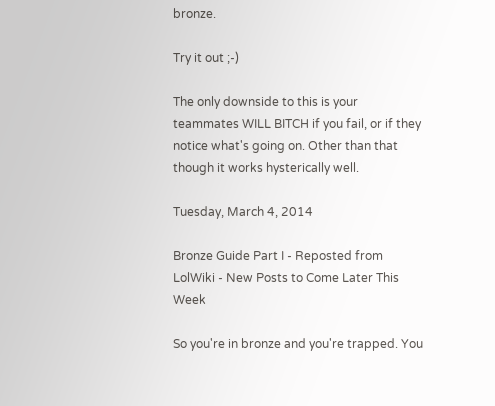bronze.

Try it out ;-)

The only downside to this is your teammates WILL BITCH if you fail, or if they notice what's going on. Other than that though it works hysterically well.

Tuesday, March 4, 2014

Bronze Guide Part I - Reposted from LolWiki - New Posts to Come Later This Week

So you're in bronze and you're trapped. You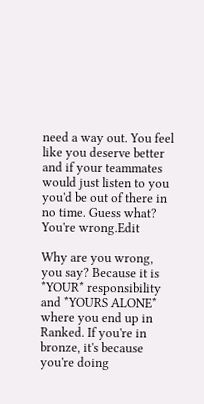need a way out. You feel like you deserve better and if your teammates would just listen to you you'd be out of there in no time. Guess what? You're wrong.Edit

Why are you wrong, you say? Because it is *YOUR* responsibility and *YOURS ALONE* where you end up in Ranked. If you're in bronze, it's because you're doing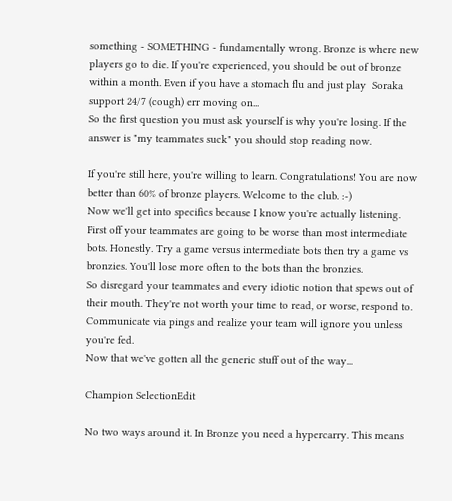something - SOMETHING - fundamentally wrong. Bronze is where new players go to die. If you're experienced, you should be out of bronze within a month. Even if you have a stomach flu and just play  Soraka support 24/7 (cough) err moving on...
So the first question you must ask yourself is why you're losing. If the answer is "my teammates suck" you should stop reading now.

If you're still here, you're willing to learn. Congratulations! You are now better than 60% of bronze players. Welcome to the club. :-)
Now we'll get into specifics because I know you're actually listening.
First off your teammates are going to be worse than most intermediate bots. Honestly. Try a game versus intermediate bots then try a game vs bronzies. You'll lose more often to the bots than the bronzies.
So disregard your teammates and every idiotic notion that spews out of their mouth. They're not worth your time to read, or worse, respond to. Communicate via pings and realize your team will ignore you unless you're fed.
Now that we've gotten all the generic stuff out of the way...

Champion SelectionEdit

No two ways around it. In Bronze you need a hypercarry. This means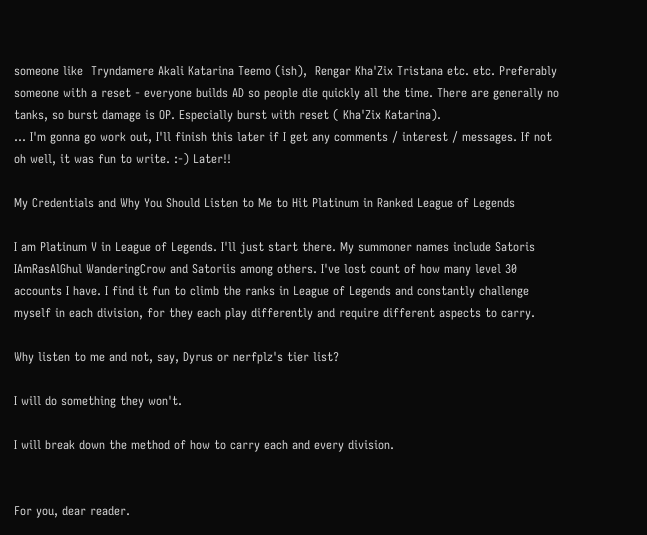someone like  Tryndamere Akali Katarina Teemo (ish),  Rengar Kha'Zix Tristana etc. etc. Preferably someone with a reset - everyone builds AD so people die quickly all the time. There are generally no tanks, so burst damage is OP. Especially burst with reset ( Kha'Zix Katarina).
... I'm gonna go work out, I'll finish this later if I get any comments / interest / messages. If not oh well, it was fun to write. :-) Later!!

My Credentials and Why You Should Listen to Me to Hit Platinum in Ranked League of Legends

I am Platinum V in League of Legends. I'll just start there. My summoner names include Satoris IAmRasAlGhul WanderingCrow and Satoriis among others. I've lost count of how many level 30 accounts I have. I find it fun to climb the ranks in League of Legends and constantly challenge myself in each division, for they each play differently and require different aspects to carry.

Why listen to me and not, say, Dyrus or nerfplz's tier list?

I will do something they won't.

I will break down the method of how to carry each and every division.


For you, dear reader.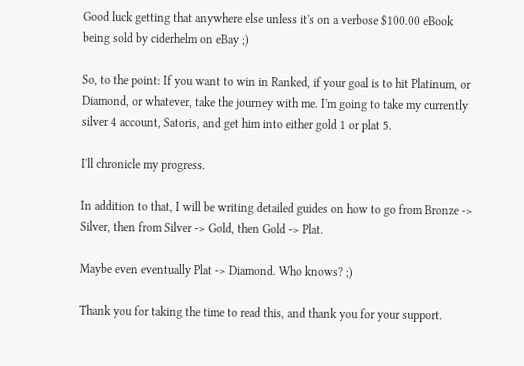Good luck getting that anywhere else unless it's on a verbose $100.00 eBook being sold by ciderhelm on eBay ;)

So, to the point: If you want to win in Ranked, if your goal is to hit Platinum, or Diamond, or whatever, take the journey with me. I'm going to take my currently silver 4 account, Satoris, and get him into either gold 1 or plat 5.

I'll chronicle my progress.

In addition to that, I will be writing detailed guides on how to go from Bronze -> Silver, then from Silver -> Gold, then Gold -> Plat.

Maybe even eventually Plat -> Diamond. Who knows? ;)

Thank you for taking the time to read this, and thank you for your support.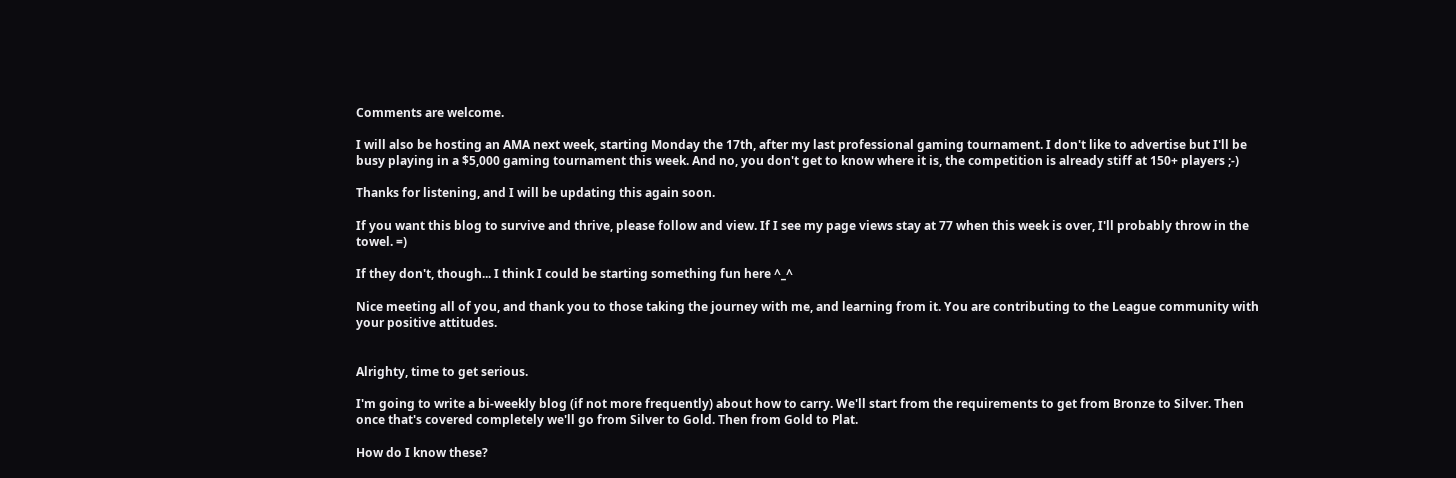Comments are welcome.

I will also be hosting an AMA next week, starting Monday the 17th, after my last professional gaming tournament. I don't like to advertise but I'll be busy playing in a $5,000 gaming tournament this week. And no, you don't get to know where it is, the competition is already stiff at 150+ players ;-)

Thanks for listening, and I will be updating this again soon.

If you want this blog to survive and thrive, please follow and view. If I see my page views stay at 77 when this week is over, I'll probably throw in the towel. =)

If they don't, though... I think I could be starting something fun here ^_^

Nice meeting all of you, and thank you to those taking the journey with me, and learning from it. You are contributing to the League community with your positive attitudes.


Alrighty, time to get serious.

I'm going to write a bi-weekly blog (if not more frequently) about how to carry. We'll start from the requirements to get from Bronze to Silver. Then once that's covered completely we'll go from Silver to Gold. Then from Gold to Plat.

How do I know these?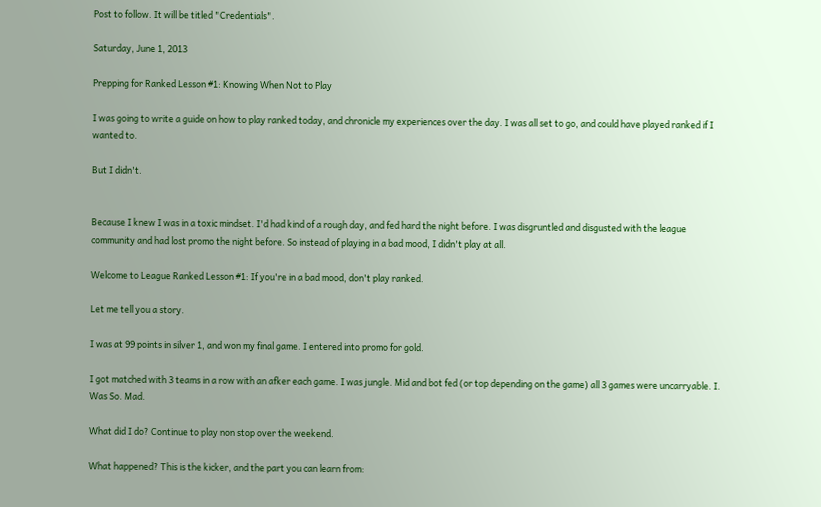Post to follow. It will be titled "Credentials".

Saturday, June 1, 2013

Prepping for Ranked Lesson #1: Knowing When Not to Play

I was going to write a guide on how to play ranked today, and chronicle my experiences over the day. I was all set to go, and could have played ranked if I wanted to.

But I didn't.


Because I knew I was in a toxic mindset. I'd had kind of a rough day, and fed hard the night before. I was disgruntled and disgusted with the league community and had lost promo the night before. So instead of playing in a bad mood, I didn't play at all.

Welcome to League Ranked Lesson #1: If you're in a bad mood, don't play ranked.

Let me tell you a story.

I was at 99 points in silver 1, and won my final game. I entered into promo for gold.

I got matched with 3 teams in a row with an afker each game. I was jungle. Mid and bot fed (or top depending on the game) all 3 games were uncarryable. I. Was So. Mad.

What did I do? Continue to play non stop over the weekend.

What happened? This is the kicker, and the part you can learn from: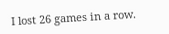I lost 26 games in a row.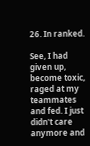26. In ranked.

See, I had given up, become toxic, raged at my teammates and fed. I just didn't care anymore and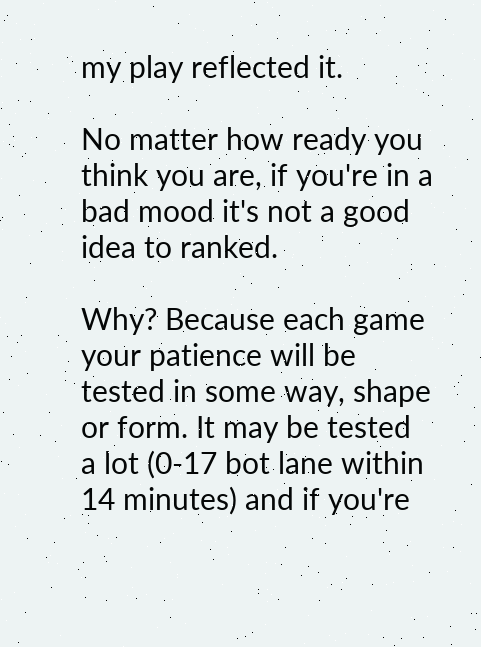my play reflected it.

No matter how ready you think you are, if you're in a bad mood it's not a good idea to ranked.

Why? Because each game your patience will be tested in some way, shape or form. It may be tested a lot (0-17 bot lane within 14 minutes) and if you're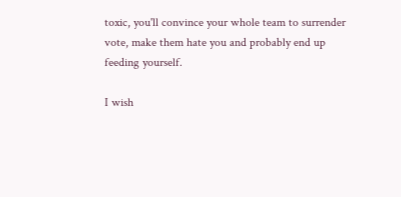toxic, you'll convince your whole team to surrender vote, make them hate you and probably end up feeding yourself.

I wish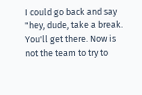I could go back and say "hey, dude, take a break. You'll get there. Now is not the team to try to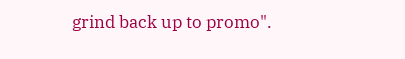grind back up to promo".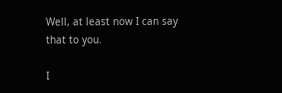Well, at least now I can say that to you.

I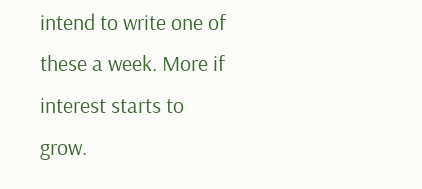intend to write one of these a week. More if interest starts to grow.